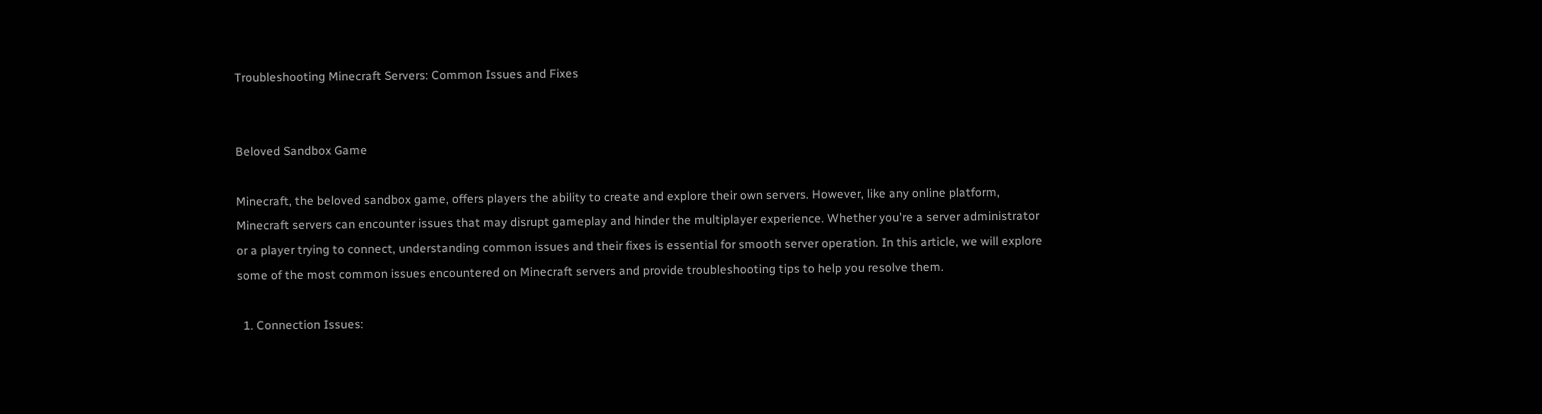Troubleshooting Minecraft Servers: Common Issues and Fixes


Beloved Sandbox Game

Minecraft, the beloved sandbox game, offers players the ability to create and explore their own servers. However, like any online platform, Minecraft servers can encounter issues that may disrupt gameplay and hinder the multiplayer experience. Whether you're a server administrator or a player trying to connect, understanding common issues and their fixes is essential for smooth server operation. In this article, we will explore some of the most common issues encountered on Minecraft servers and provide troubleshooting tips to help you resolve them.

  1. Connection Issues: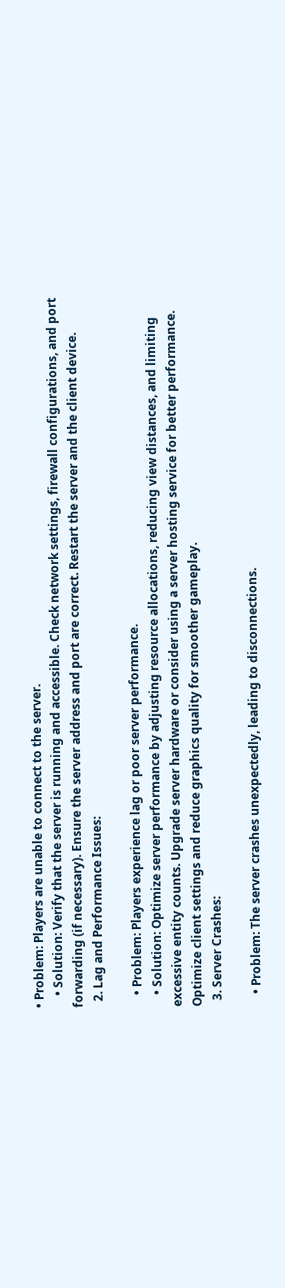• Problem: Players are unable to connect to the server.
    • Solution: Verify that the server is running and accessible. Check network settings, firewall configurations, and port forwarding (if necessary). Ensure the server address and port are correct. Restart the server and the client device.
  2. Lag and Performance Issues:

    • Problem: Players experience lag or poor server performance.
    • Solution: Optimize server performance by adjusting resource allocations, reducing view distances, and limiting excessive entity counts. Upgrade server hardware or consider using a server hosting service for better performance. Optimize client settings and reduce graphics quality for smoother gameplay.
  3. Server Crashes:

    • Problem: The server crashes unexpectedly, leading to disconnections.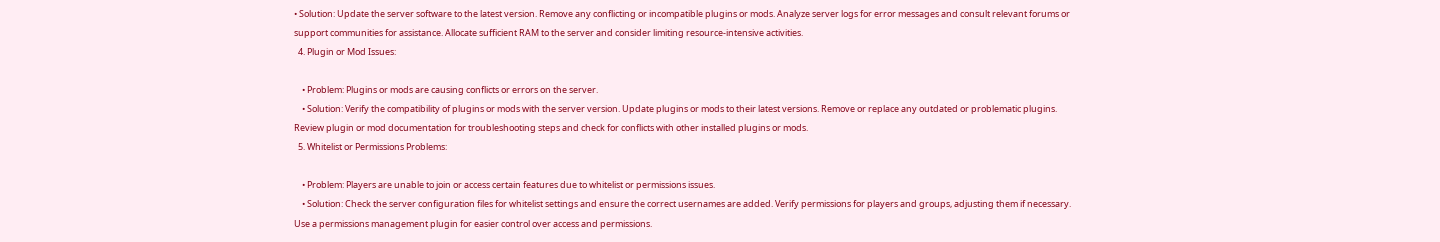• Solution: Update the server software to the latest version. Remove any conflicting or incompatible plugins or mods. Analyze server logs for error messages and consult relevant forums or support communities for assistance. Allocate sufficient RAM to the server and consider limiting resource-intensive activities.
  4. Plugin or Mod Issues:

    • Problem: Plugins or mods are causing conflicts or errors on the server.
    • Solution: Verify the compatibility of plugins or mods with the server version. Update plugins or mods to their latest versions. Remove or replace any outdated or problematic plugins. Review plugin or mod documentation for troubleshooting steps and check for conflicts with other installed plugins or mods.
  5. Whitelist or Permissions Problems:

    • Problem: Players are unable to join or access certain features due to whitelist or permissions issues.
    • Solution: Check the server configuration files for whitelist settings and ensure the correct usernames are added. Verify permissions for players and groups, adjusting them if necessary. Use a permissions management plugin for easier control over access and permissions.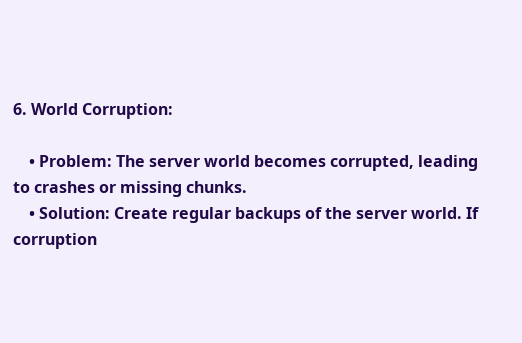6. World Corruption:

    • Problem: The server world becomes corrupted, leading to crashes or missing chunks.
    • Solution: Create regular backups of the server world. If corruption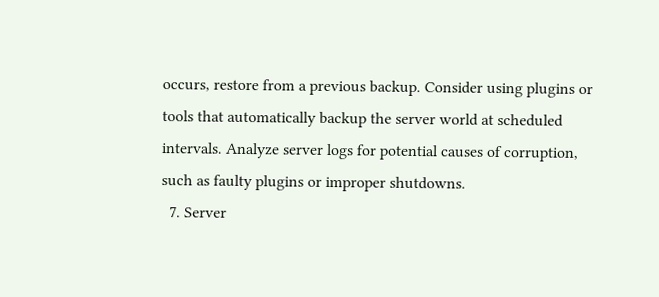occurs, restore from a previous backup. Consider using plugins or tools that automatically backup the server world at scheduled intervals. Analyze server logs for potential causes of corruption, such as faulty plugins or improper shutdowns.
  7. Server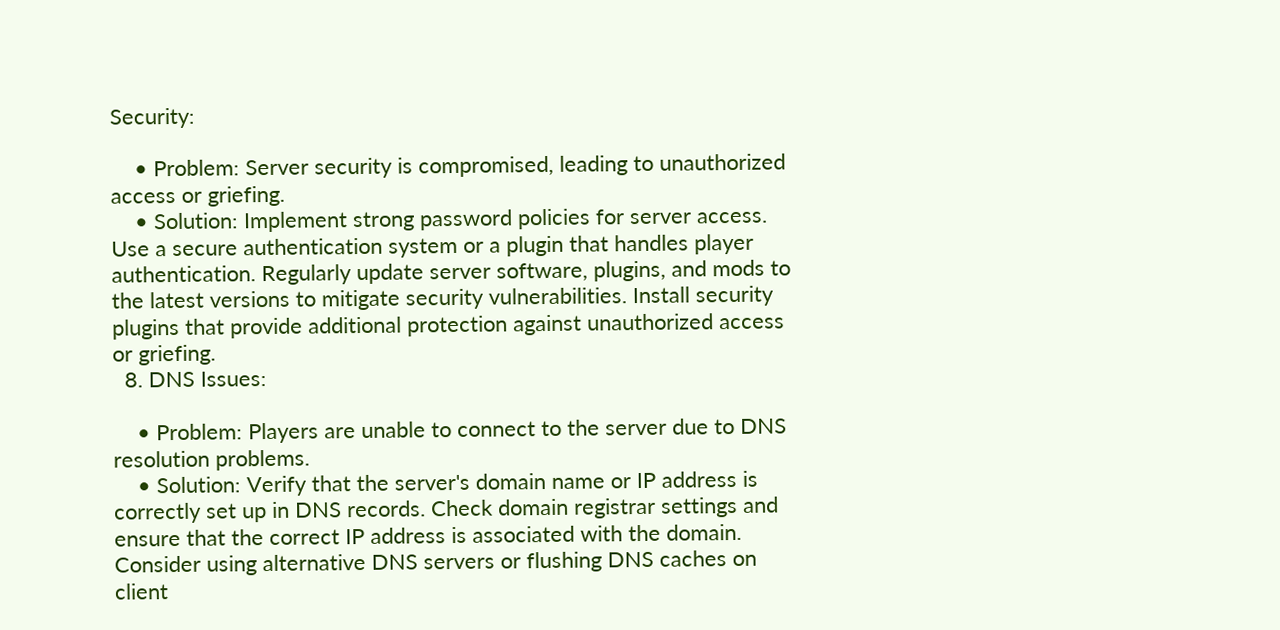Security:

    • Problem: Server security is compromised, leading to unauthorized access or griefing.
    • Solution: Implement strong password policies for server access. Use a secure authentication system or a plugin that handles player authentication. Regularly update server software, plugins, and mods to the latest versions to mitigate security vulnerabilities. Install security plugins that provide additional protection against unauthorized access or griefing.
  8. DNS Issues:

    • Problem: Players are unable to connect to the server due to DNS resolution problems.
    • Solution: Verify that the server's domain name or IP address is correctly set up in DNS records. Check domain registrar settings and ensure that the correct IP address is associated with the domain. Consider using alternative DNS servers or flushing DNS caches on client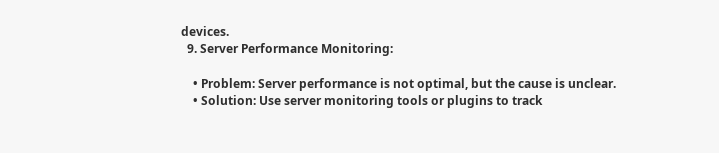devices.
  9. Server Performance Monitoring:

    • Problem: Server performance is not optimal, but the cause is unclear.
    • Solution: Use server monitoring tools or plugins to track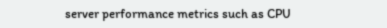server performance metrics such as CPU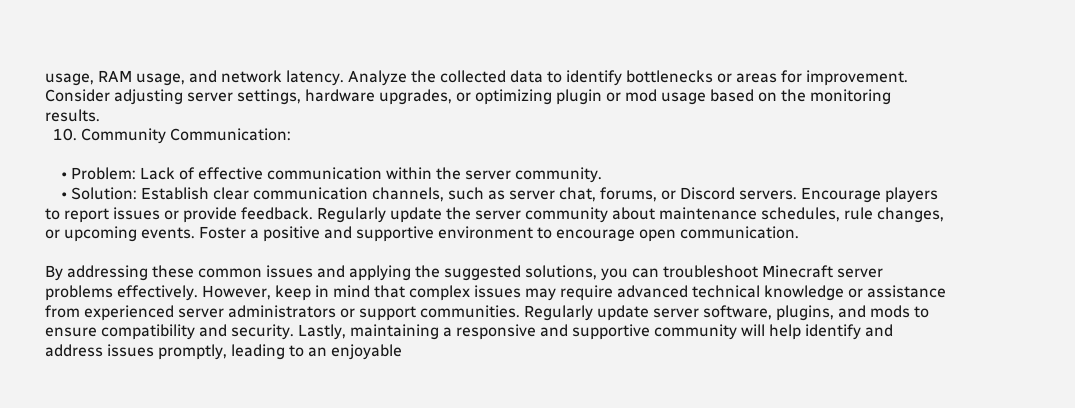usage, RAM usage, and network latency. Analyze the collected data to identify bottlenecks or areas for improvement. Consider adjusting server settings, hardware upgrades, or optimizing plugin or mod usage based on the monitoring results.
  10. Community Communication:

    • Problem: Lack of effective communication within the server community.
    • Solution: Establish clear communication channels, such as server chat, forums, or Discord servers. Encourage players to report issues or provide feedback. Regularly update the server community about maintenance schedules, rule changes, or upcoming events. Foster a positive and supportive environment to encourage open communication.

By addressing these common issues and applying the suggested solutions, you can troubleshoot Minecraft server problems effectively. However, keep in mind that complex issues may require advanced technical knowledge or assistance from experienced server administrators or support communities. Regularly update server software, plugins, and mods to ensure compatibility and security. Lastly, maintaining a responsive and supportive community will help identify and address issues promptly, leading to an enjoyable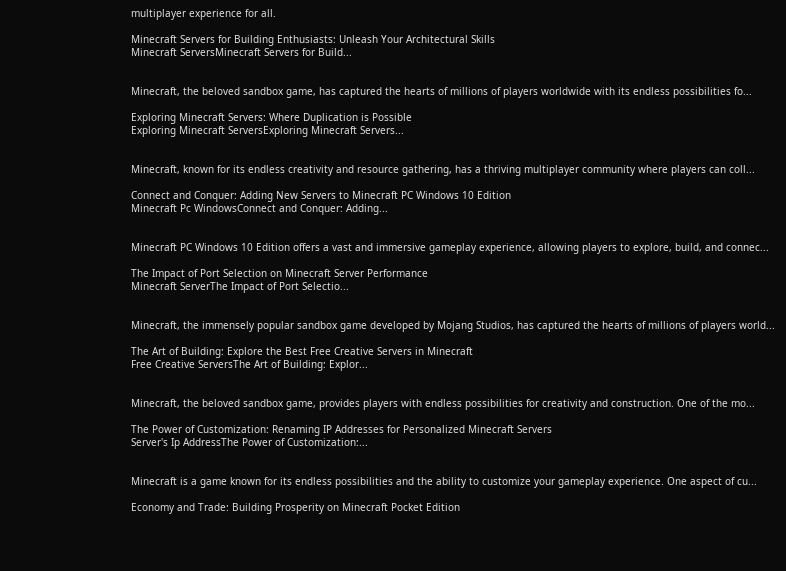multiplayer experience for all.

Minecraft Servers for Building Enthusiasts: Unleash Your Architectural Skills
Minecraft ServersMinecraft Servers for Build...


Minecraft, the beloved sandbox game, has captured the hearts of millions of players worldwide with its endless possibilities fo...

Exploring Minecraft Servers: Where Duplication is Possible
Exploring Minecraft ServersExploring Minecraft Servers...


Minecraft, known for its endless creativity and resource gathering, has a thriving multiplayer community where players can coll...

Connect and Conquer: Adding New Servers to Minecraft PC Windows 10 Edition
Minecraft Pc WindowsConnect and Conquer: Adding...


Minecraft PC Windows 10 Edition offers a vast and immersive gameplay experience, allowing players to explore, build, and connec...

The Impact of Port Selection on Minecraft Server Performance
Minecraft ServerThe Impact of Port Selectio...


Minecraft, the immensely popular sandbox game developed by Mojang Studios, has captured the hearts of millions of players world...

The Art of Building: Explore the Best Free Creative Servers in Minecraft
Free Creative ServersThe Art of Building: Explor...


Minecraft, the beloved sandbox game, provides players with endless possibilities for creativity and construction. One of the mo...

The Power of Customization: Renaming IP Addresses for Personalized Minecraft Servers
Server's Ip AddressThe Power of Customization:...


Minecraft is a game known for its endless possibilities and the ability to customize your gameplay experience. One aspect of cu...

Economy and Trade: Building Prosperity on Minecraft Pocket Edition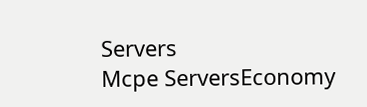Servers
Mcpe ServersEconomy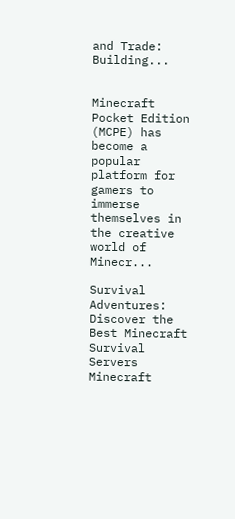and Trade: Building...


Minecraft Pocket Edition (MCPE) has become a popular platform for gamers to immerse themselves in the creative world of Minecr...

Survival Adventures: Discover the Best Minecraft Survival Servers
Minecraft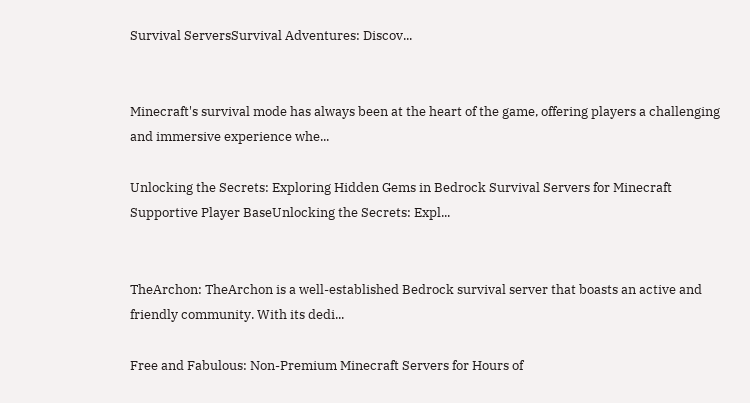Survival ServersSurvival Adventures: Discov...


Minecraft's survival mode has always been at the heart of the game, offering players a challenging and immersive experience whe...

Unlocking the Secrets: Exploring Hidden Gems in Bedrock Survival Servers for Minecraft
Supportive Player BaseUnlocking the Secrets: Expl...


TheArchon: TheArchon is a well-established Bedrock survival server that boasts an active and friendly community. With its dedi...

Free and Fabulous: Non-Premium Minecraft Servers for Hours of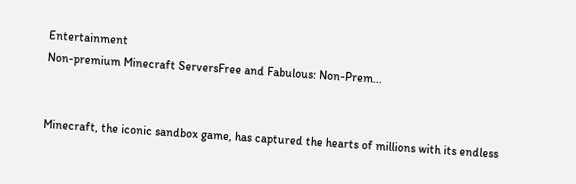Entertainment
Non-premium Minecraft ServersFree and Fabulous: Non-Prem...


Minecraft, the iconic sandbox game, has captured the hearts of millions with its endless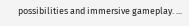possibilities and immersive gameplay. ...